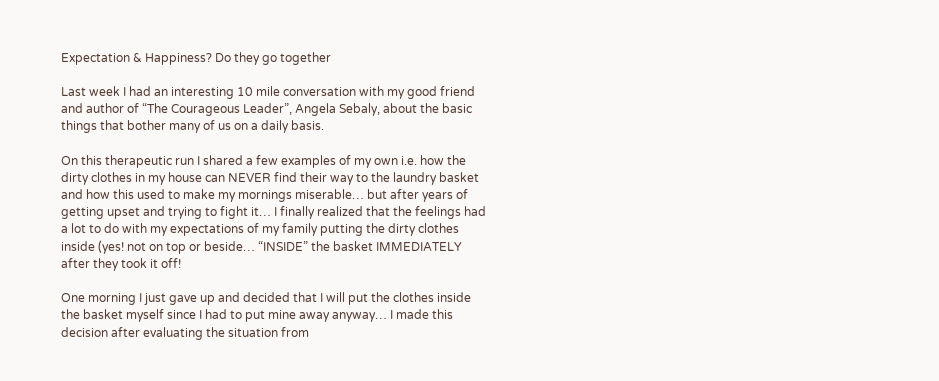Expectation & Happiness? Do they go together

Last week I had an interesting 10 mile conversation with my good friend and author of “The Courageous Leader”, Angela Sebaly, about the basic things that bother many of us on a daily basis.

On this therapeutic run I shared a few examples of my own i.e. how the dirty clothes in my house can NEVER find their way to the laundry basket and how this used to make my mornings miserable… but after years of getting upset and trying to fight it… I finally realized that the feelings had a lot to do with my expectations of my family putting the dirty clothes inside (yes! not on top or beside… “INSIDE” the basket IMMEDIATELY after they took it off!

One morning I just gave up and decided that I will put the clothes inside the basket myself since I had to put mine away anyway… I made this decision after evaluating the situation from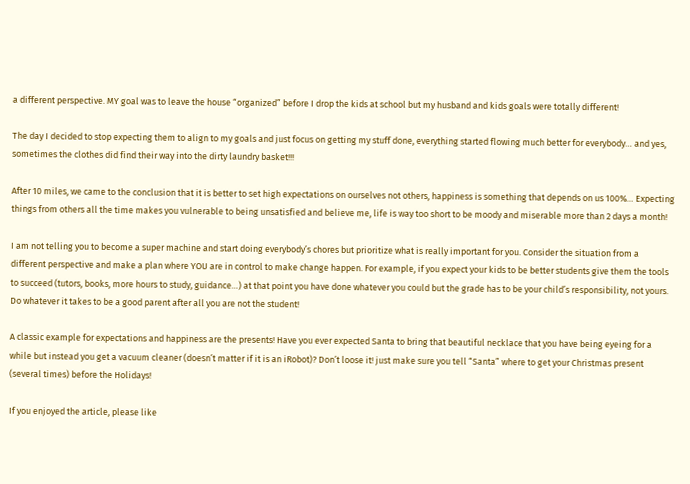a different perspective. MY goal was to leave the house “organized” before I drop the kids at school but my husband and kids goals were totally different!

The day I decided to stop expecting them to align to my goals and just focus on getting my stuff done, everything started flowing much better for everybody… and yes, sometimes the clothes did find their way into the dirty laundry basket!!!

After 10 miles, we came to the conclusion that it is better to set high expectations on ourselves not others, happiness is something that depends on us 100%… Expecting things from others all the time makes you vulnerable to being unsatisfied and believe me, life is way too short to be moody and miserable more than 2 days a month!

I am not telling you to become a super machine and start doing everybody’s chores but prioritize what is really important for you. Consider the situation from a different perspective and make a plan where YOU are in control to make change happen. For example, if you expect your kids to be better students give them the tools to succeed (tutors, books, more hours to study, guidance…) at that point you have done whatever you could but the grade has to be your child’s responsibility, not yours. Do whatever it takes to be a good parent after all you are not the student!

A classic example for expectations and happiness are the presents! Have you ever expected Santa to bring that beautiful necklace that you have being eyeing for a while but instead you get a vacuum cleaner (doesn’t matter if it is an iRobot)? Don’t loose it! just make sure you tell “Santa” where to get your Christmas present (several times) before the Holidays!

If you enjoyed the article, please like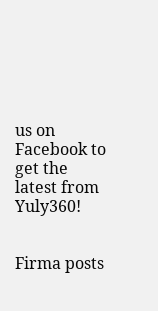us on Facebook to get the latest from Yuly360!


Firma posts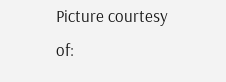Picture courtesy of: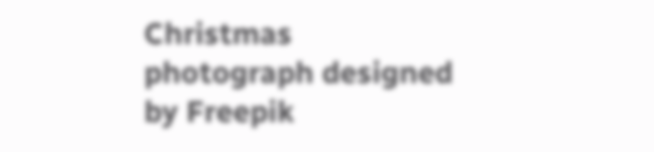Christmas photograph designed by Freepik